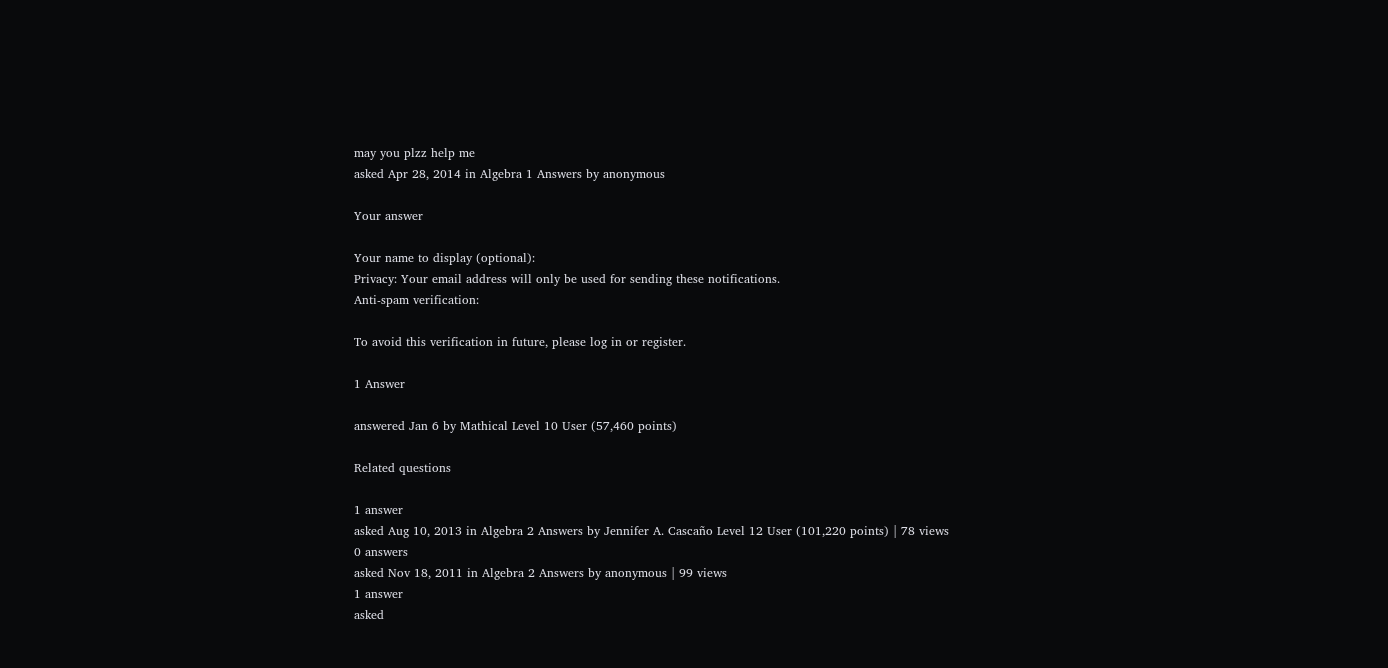may you plzz help me
asked Apr 28, 2014 in Algebra 1 Answers by anonymous

Your answer

Your name to display (optional):
Privacy: Your email address will only be used for sending these notifications.
Anti-spam verification:

To avoid this verification in future, please log in or register.

1 Answer

answered Jan 6 by Mathical Level 10 User (57,460 points)

Related questions

1 answer
asked Aug 10, 2013 in Algebra 2 Answers by Jennifer A. Cascaño Level 12 User (101,220 points) | 78 views
0 answers
asked Nov 18, 2011 in Algebra 2 Answers by anonymous | 99 views
1 answer
asked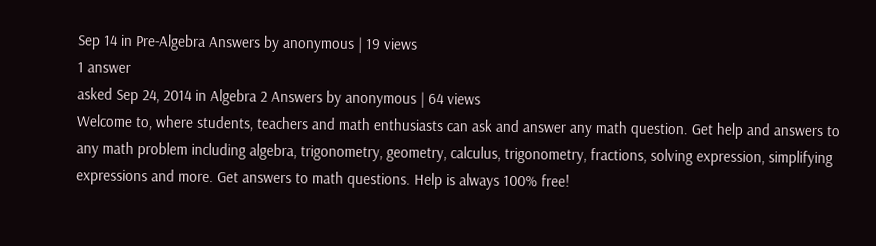Sep 14 in Pre-Algebra Answers by anonymous | 19 views
1 answer
asked Sep 24, 2014 in Algebra 2 Answers by anonymous | 64 views
Welcome to, where students, teachers and math enthusiasts can ask and answer any math question. Get help and answers to any math problem including algebra, trigonometry, geometry, calculus, trigonometry, fractions, solving expression, simplifying expressions and more. Get answers to math questions. Help is always 100% free!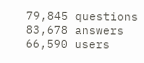79,845 questions
83,678 answers
66,590 users